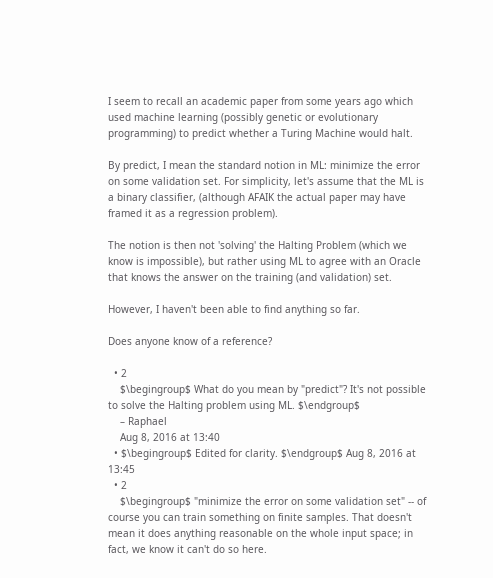I seem to recall an academic paper from some years ago which used machine learning (possibly genetic or evolutionary programming) to predict whether a Turing Machine would halt.

By predict, I mean the standard notion in ML: minimize the error on some validation set. For simplicity, let's assume that the ML is a binary classifier, (although AFAIK the actual paper may have framed it as a regression problem).

The notion is then not 'solving' the Halting Problem (which we know is impossible), but rather using ML to agree with an Oracle that knows the answer on the training (and validation) set.

However, I haven't been able to find anything so far.

Does anyone know of a reference?

  • 2
    $\begingroup$ What do you mean by "predict"? It's not possible to solve the Halting problem using ML. $\endgroup$
    – Raphael
    Aug 8, 2016 at 13:40
  • $\begingroup$ Edited for clarity. $\endgroup$ Aug 8, 2016 at 13:45
  • 2
    $\begingroup$ "minimize the error on some validation set" -- of course you can train something on finite samples. That doesn't mean it does anything reasonable on the whole input space; in fact, we know it can't do so here.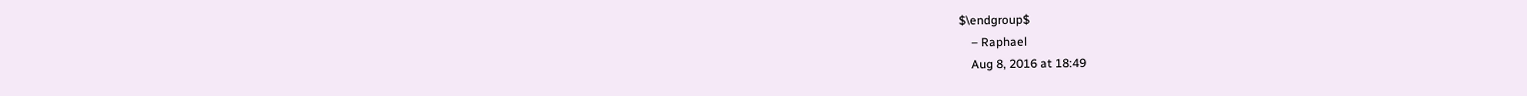$\endgroup$
    – Raphael
    Aug 8, 2016 at 18:49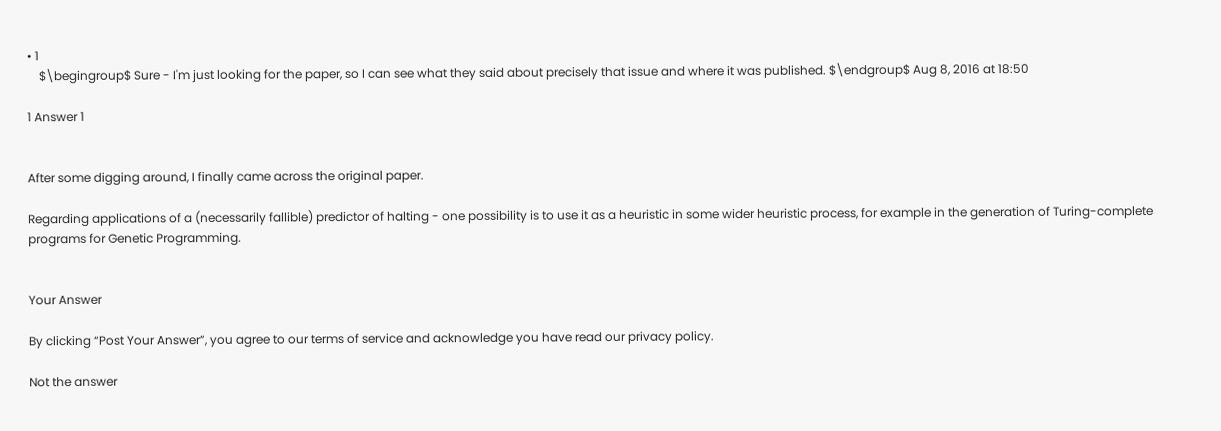• 1
    $\begingroup$ Sure - I'm just looking for the paper, so I can see what they said about precisely that issue and where it was published. $\endgroup$ Aug 8, 2016 at 18:50

1 Answer 1


After some digging around, I finally came across the original paper.

Regarding applications of a (necessarily fallible) predictor of halting - one possibility is to use it as a heuristic in some wider heuristic process, for example in the generation of Turing-complete programs for Genetic Programming.


Your Answer

By clicking “Post Your Answer”, you agree to our terms of service and acknowledge you have read our privacy policy.

Not the answer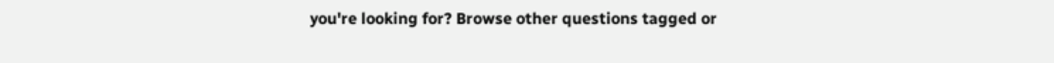you're looking for? Browse other questions tagged or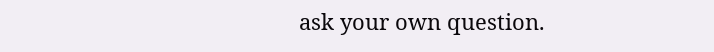ask your own question.